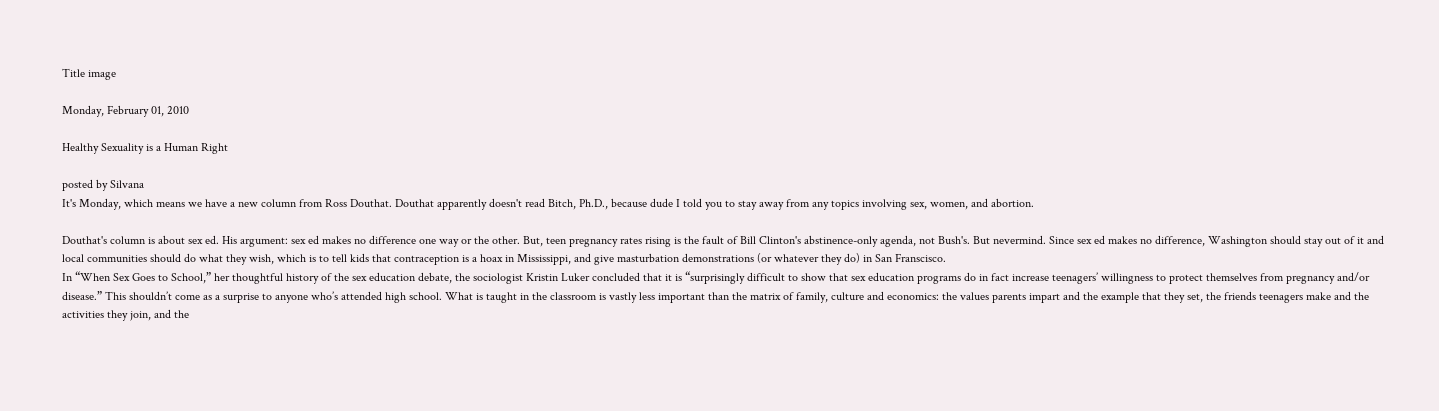Title image

Monday, February 01, 2010

Healthy Sexuality is a Human Right

posted by Silvana
It's Monday, which means we have a new column from Ross Douthat. Douthat apparently doesn't read Bitch, Ph.D., because dude I told you to stay away from any topics involving sex, women, and abortion.

Douthat's column is about sex ed. His argument: sex ed makes no difference one way or the other. But, teen pregnancy rates rising is the fault of Bill Clinton's abstinence-only agenda, not Bush's. But nevermind. Since sex ed makes no difference, Washington should stay out of it and local communities should do what they wish, which is to tell kids that contraception is a hoax in Mississippi, and give masturbation demonstrations (or whatever they do) in San Franscisco.
In “When Sex Goes to School,” her thoughtful history of the sex education debate, the sociologist Kristin Luker concluded that it is “surprisingly difficult to show that sex education programs do in fact increase teenagers’ willingness to protect themselves from pregnancy and/or disease.” This shouldn’t come as a surprise to anyone who’s attended high school. What is taught in the classroom is vastly less important than the matrix of family, culture and economics: the values parents impart and the example that they set, the friends teenagers make and the activities they join, and the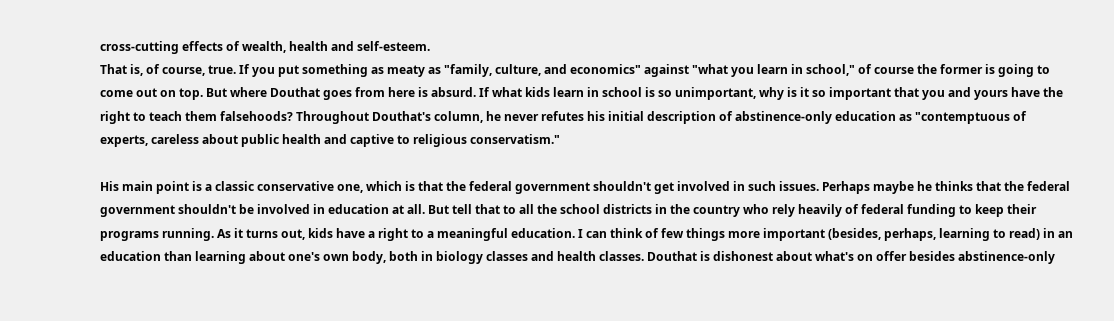cross-cutting effects of wealth, health and self-esteem.
That is, of course, true. If you put something as meaty as "family, culture, and economics" against "what you learn in school," of course the former is going to come out on top. But where Douthat goes from here is absurd. If what kids learn in school is so unimportant, why is it so important that you and yours have the right to teach them falsehoods? Throughout Douthat's column, he never refutes his initial description of abstinence-only education as "contemptuous of experts, careless about public health and captive to religious conservatism."

His main point is a classic conservative one, which is that the federal government shouldn't get involved in such issues. Perhaps maybe he thinks that the federal government shouldn't be involved in education at all. But tell that to all the school districts in the country who rely heavily of federal funding to keep their programs running. As it turns out, kids have a right to a meaningful education. I can think of few things more important (besides, perhaps, learning to read) in an education than learning about one's own body, both in biology classes and health classes. Douthat is dishonest about what's on offer besides abstinence-only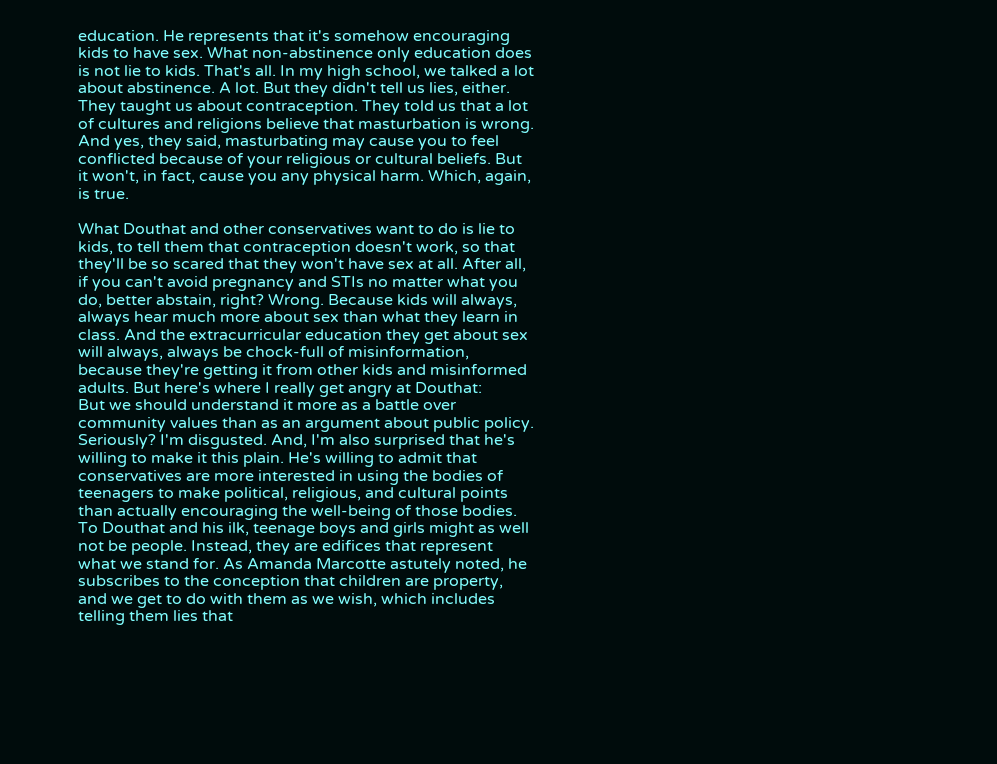education. He represents that it's somehow encouraging kids to have sex. What non-abstinence only education does is not lie to kids. That's all. In my high school, we talked a lot about abstinence. A lot. But they didn't tell us lies, either. They taught us about contraception. They told us that a lot of cultures and religions believe that masturbation is wrong. And yes, they said, masturbating may cause you to feel conflicted because of your religious or cultural beliefs. But it won't, in fact, cause you any physical harm. Which, again, is true.

What Douthat and other conservatives want to do is lie to kids, to tell them that contraception doesn't work, so that they'll be so scared that they won't have sex at all. After all, if you can't avoid pregnancy and STIs no matter what you do, better abstain, right? Wrong. Because kids will always, always hear much more about sex than what they learn in class. And the extracurricular education they get about sex will always, always be chock-full of misinformation, because they're getting it from other kids and misinformed adults. But here's where I really get angry at Douthat:
But we should understand it more as a battle over community values than as an argument about public policy.
Seriously? I'm disgusted. And, I'm also surprised that he's willing to make it this plain. He's willing to admit that conservatives are more interested in using the bodies of teenagers to make political, religious, and cultural points than actually encouraging the well-being of those bodies. To Douthat and his ilk, teenage boys and girls might as well not be people. Instead, they are edifices that represent what we stand for. As Amanda Marcotte astutely noted, he subscribes to the conception that children are property, and we get to do with them as we wish, which includes telling them lies that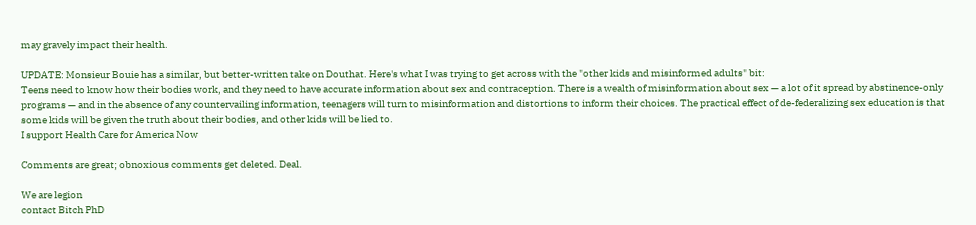may gravely impact their health.

UPDATE: Monsieur Bouie has a similar, but better-written take on Douthat. Here's what I was trying to get across with the "other kids and misinformed adults" bit:
Teens need to know how their bodies work, and they need to have accurate information about sex and contraception. There is a wealth of misinformation about sex — a lot of it spread by abstinence-only programs — and in the absence of any countervailing information, teenagers will turn to misinformation and distortions to inform their choices. The practical effect of de-federalizing sex education is that some kids will be given the truth about their bodies, and other kids will be lied to.
I support Health Care for America Now

Comments are great; obnoxious comments get deleted. Deal.

We are legion
contact Bitch PhD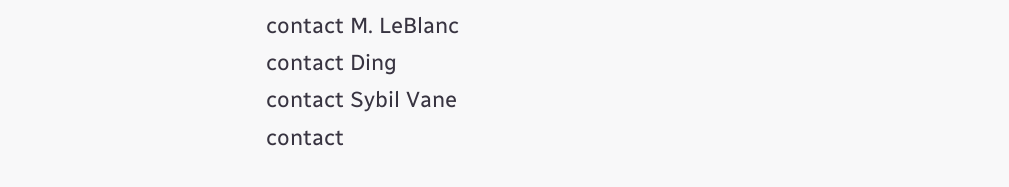contact M. LeBlanc
contact Ding
contact Sybil Vane
contact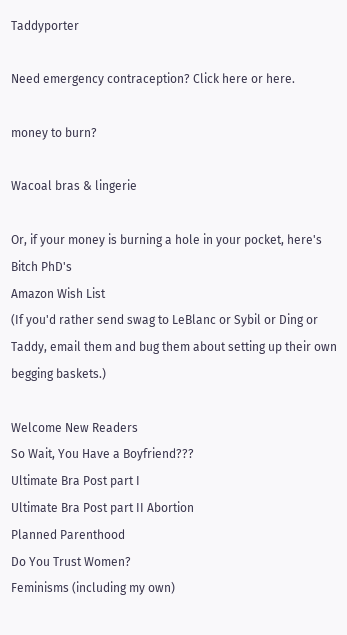Taddyporter

Need emergency contraception? Click here or here.

money to burn?

Wacoal bras & lingerie

Or, if your money is burning a hole in your pocket, here's Bitch PhD's
Amazon Wish List
(If you'd rather send swag to LeBlanc or Sybil or Ding or Taddy, email them and bug them about setting up their own begging baskets.)

Welcome New Readers
So Wait, You Have a Boyfriend???
Ultimate Bra Post part I
Ultimate Bra Post part II Abortion
Planned Parenthood
Do You Trust Women?
Feminisms (including my own)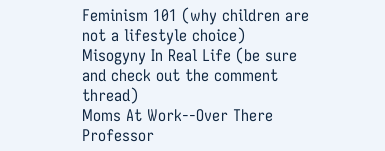Feminism 101 (why children are not a lifestyle choice)
Misogyny In Real Life (be sure and check out the comment thread)
Moms At Work--Over There
Professor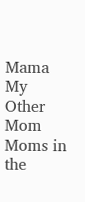Mama
My Other Mom
Moms in the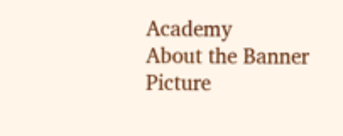Academy
About the Banner Picture